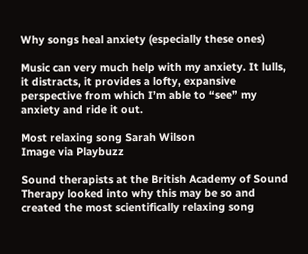Why songs heal anxiety (especially these ones)

Music can very much help with my anxiety. It lulls, it distracts, it provides a lofty, expansive perspective from which I’m able to “see” my anxiety and ride it out.

Most relaxing song Sarah Wilson
Image via Playbuzz

Sound therapists at the British Academy of Sound Therapy looked into why this may be so and created the most scientifically relaxing song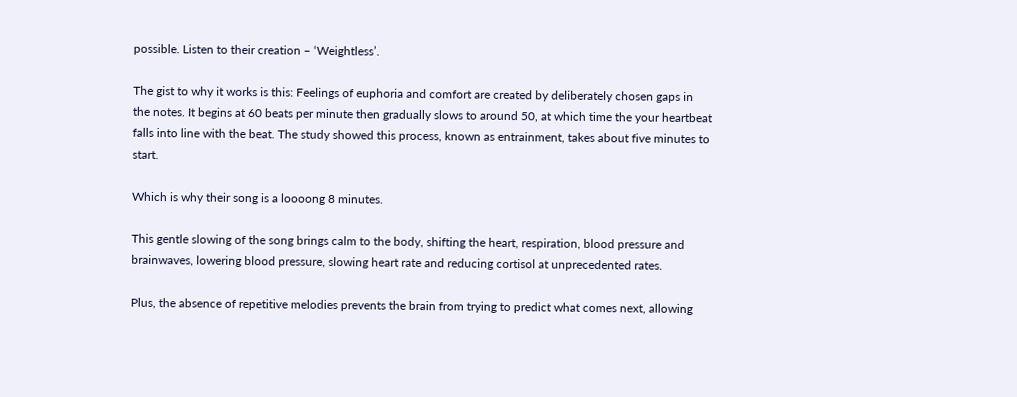possible. Listen to their creation – ‘Weightless’.

The gist to why it works is this: Feelings of euphoria and comfort are created by deliberately chosen gaps in the notes. It begins at 60 beats per minute then gradually slows to around 50, at which time the your heartbeat falls into line with the beat. The study showed this process, known as entrainment, takes about five minutes to start.

Which is why their song is a loooong 8 minutes.

This gentle slowing of the song brings calm to the body, shifting the heart, respiration, blood pressure and brainwaves, lowering blood pressure, slowing heart rate and reducing cortisol at unprecedented rates.

Plus, the absence of repetitive melodies prevents the brain from trying to predict what comes next, allowing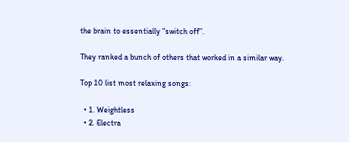the brain to essentially “switch off”.

They ranked a bunch of others that worked in a similar way.

Top 10 list most relaxing songs:

  • 1. Weightless
  • 2. Electra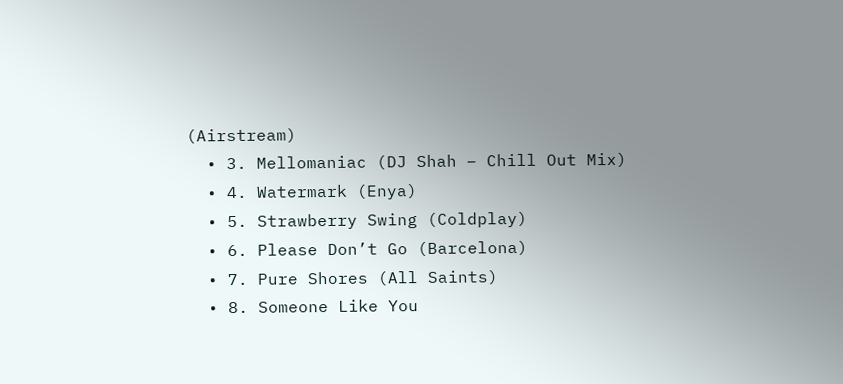(Airstream)
  • 3. Mellomaniac (DJ Shah – Chill Out Mix)
  • 4. Watermark (Enya)
  • 5. Strawberry Swing (Coldplay)
  • 6. Please Don’t Go (Barcelona)
  • 7. Pure Shores (All Saints)
  • 8. Someone Like You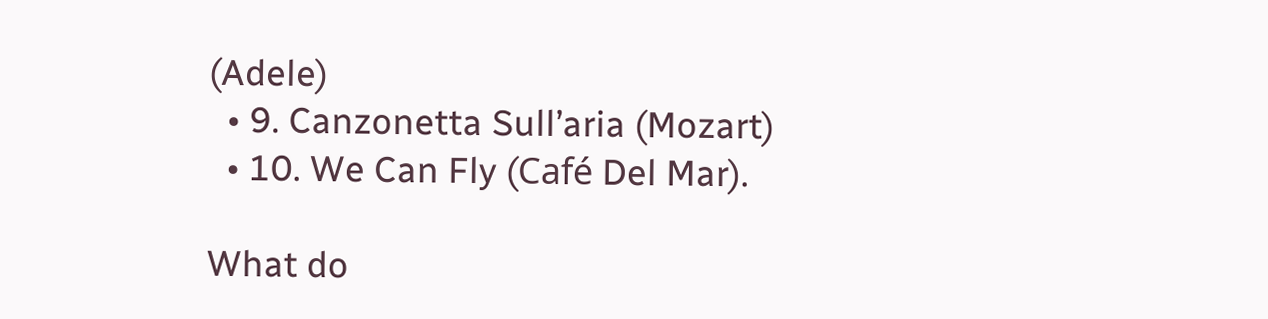(Adele)
  • 9. Canzonetta Sull’aria (Mozart)
  • 10. We Can Fly (Café Del Mar).

What do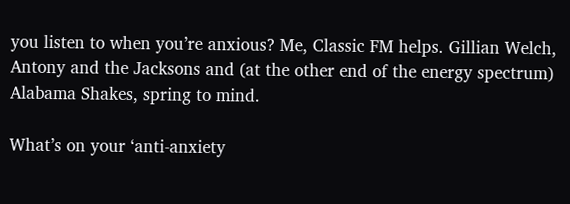you listen to when you’re anxious? Me, Classic FM helps. Gillian Welch, Antony and the Jacksons and (at the other end of the energy spectrum) Alabama Shakes, spring to mind.

What’s on your ‘anti-anxiety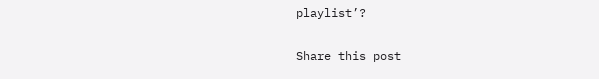playlist’?

Share this post